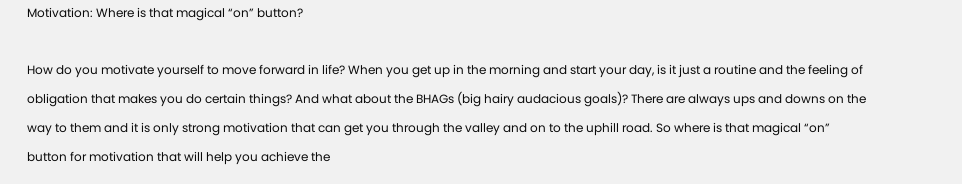Motivation: Where is that magical “on” button?

How do you motivate yourself to move forward in life? When you get up in the morning and start your day, is it just a routine and the feeling of obligation that makes you do certain things? And what about the BHAGs (big hairy audacious goals)? There are always ups and downs on the way to them and it is only strong motivation that can get you through the valley and on to the uphill road. So where is that magical “on” button for motivation that will help you achieve the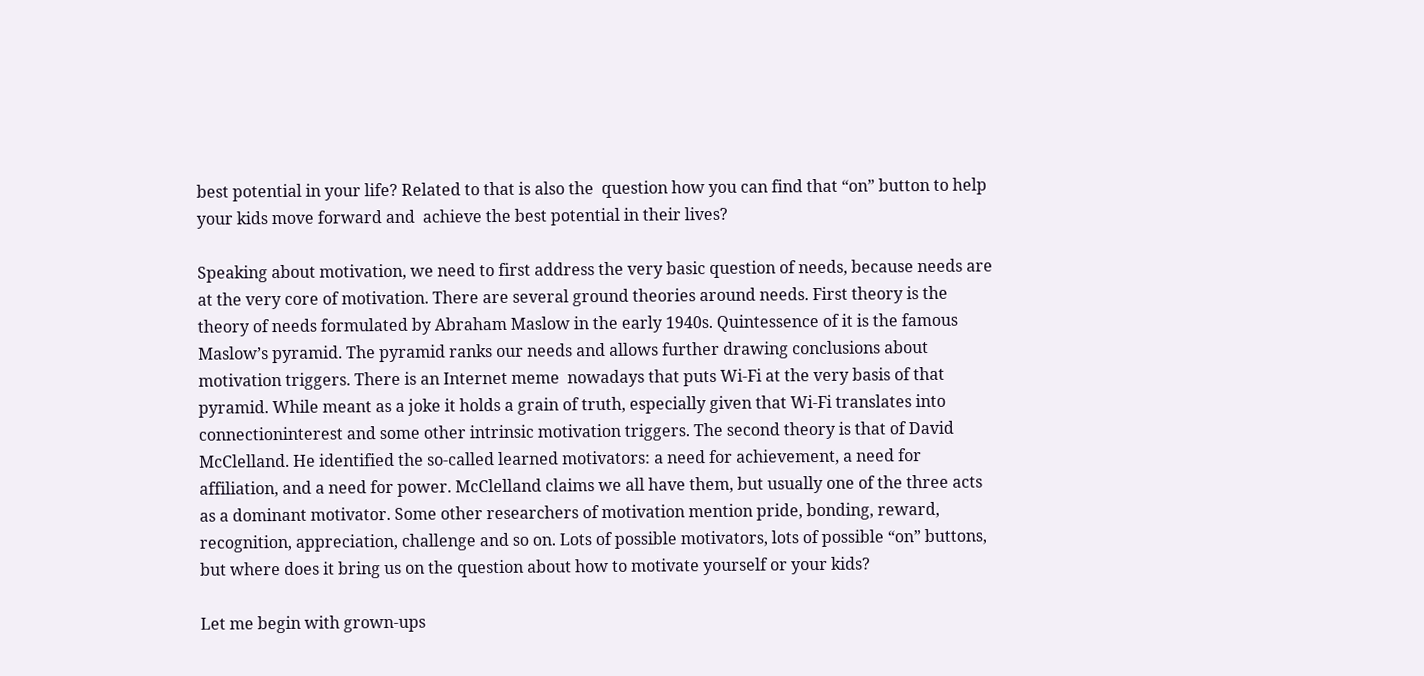best potential in your life? Related to that is also the  question how you can find that “on” button to help your kids move forward and  achieve the best potential in their lives?

Speaking about motivation, we need to first address the very basic question of needs, because needs are at the very core of motivation. There are several ground theories around needs. First theory is the theory of needs formulated by Abraham Maslow in the early 1940s. Quintessence of it is the famous Maslow’s pyramid. The pyramid ranks our needs and allows further drawing conclusions about motivation triggers. There is an Internet meme  nowadays that puts Wi-Fi at the very basis of that pyramid. While meant as a joke it holds a grain of truth, especially given that Wi-Fi translates into connectioninterest and some other intrinsic motivation triggers. The second theory is that of David McClelland. He identified the so-called learned motivators: a need for achievement, a need for affiliation, and a need for power. McClelland claims we all have them, but usually one of the three acts as a dominant motivator. Some other researchers of motivation mention pride, bonding, reward, recognition, appreciation, challenge and so on. Lots of possible motivators, lots of possible “on” buttons, but where does it bring us on the question about how to motivate yourself or your kids?

Let me begin with grown-ups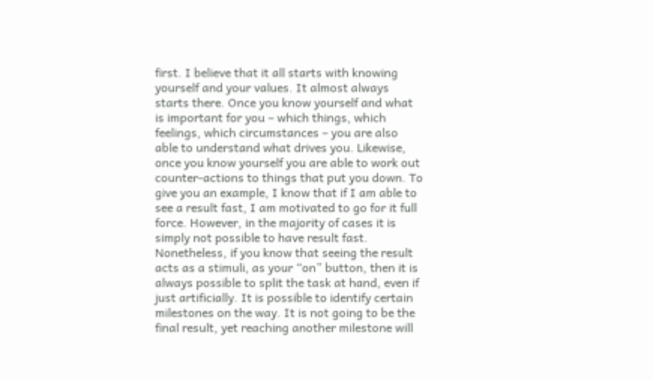first. I believe that it all starts with knowing yourself and your values. It almost always starts there. Once you know yourself and what is important for you – which things, which feelings, which circumstances – you are also able to understand what drives you. Likewise, once you know yourself you are able to work out counter-actions to things that put you down. To give you an example, I know that if I am able to see a result fast, I am motivated to go for it full force. However, in the majority of cases it is simply not possible to have result fast. Nonetheless, if you know that seeing the result acts as a stimuli, as your “on” button, then it is always possible to split the task at hand, even if just artificially. It is possible to identify certain milestones on the way. It is not going to be the final result, yet reaching another milestone will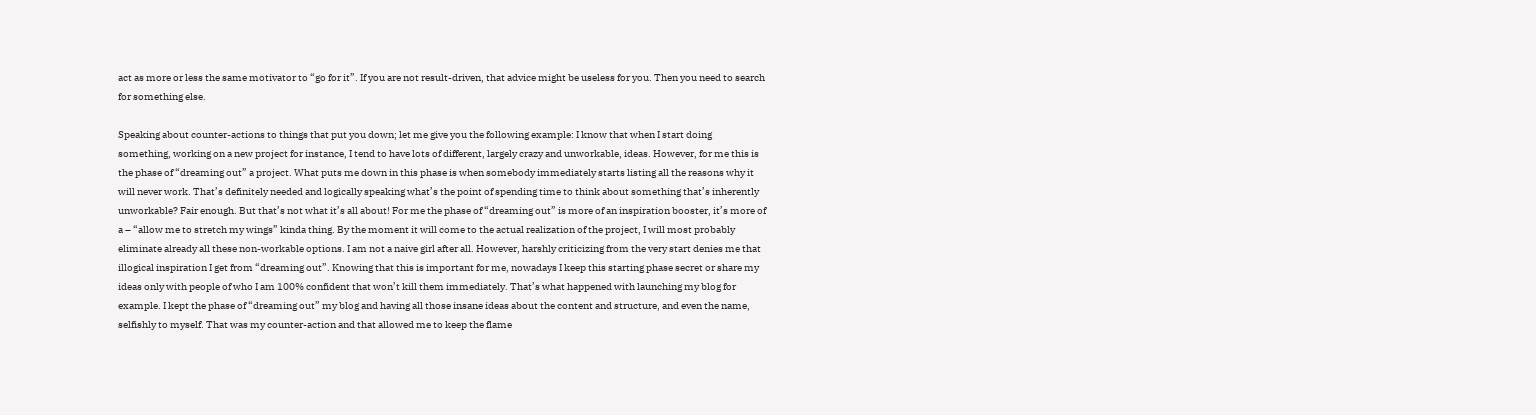act as more or less the same motivator to “go for it”. If you are not result-driven, that advice might be useless for you. Then you need to search for something else.

Speaking about counter-actions to things that put you down; let me give you the following example: I know that when I start doing something, working on a new project for instance, I tend to have lots of different, largely crazy and unworkable, ideas. However, for me this is the phase of “dreaming out” a project. What puts me down in this phase is when somebody immediately starts listing all the reasons why it will never work. That’s definitely needed and logically speaking what’s the point of spending time to think about something that’s inherently unworkable? Fair enough. But that’s not what it’s all about! For me the phase of “dreaming out” is more of an inspiration booster, it’s more of a – “allow me to stretch my wings” kinda thing. By the moment it will come to the actual realization of the project, I will most probably eliminate already all these non-workable options. I am not a naive girl after all. However, harshly criticizing from the very start denies me that illogical inspiration I get from “dreaming out”. Knowing that this is important for me, nowadays I keep this starting phase secret or share my ideas only with people of who I am 100% confident that won’t kill them immediately. That’s what happened with launching my blog for example. I kept the phase of “dreaming out” my blog and having all those insane ideas about the content and structure, and even the name, selfishly to myself. That was my counter-action and that allowed me to keep the flame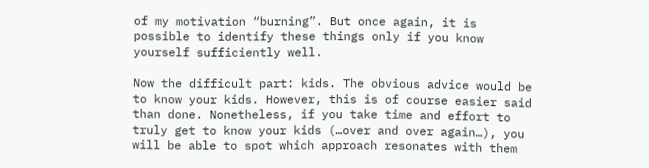of my motivation “burning”. But once again, it is possible to identify these things only if you know yourself sufficiently well.

Now the difficult part: kids. The obvious advice would be to know your kids. However, this is of course easier said than done. Nonetheless, if you take time and effort to truly get to know your kids (…over and over again…), you will be able to spot which approach resonates with them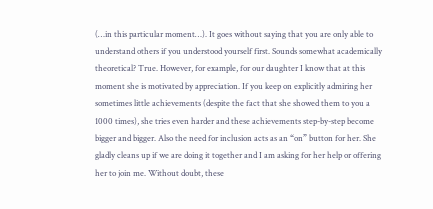(…in this particular moment…). It goes without saying that you are only able to understand others if you understood yourself first. Sounds somewhat academically theoretical? True. However, for example, for our daughter I know that at this moment she is motivated by appreciation. If you keep on explicitly admiring her sometimes little achievements (despite the fact that she showed them to you a 1000 times), she tries even harder and these achievements step-by-step become bigger and bigger. Also the need for inclusion acts as an “on” button for her. She gladly cleans up if we are doing it together and I am asking for her help or offering her to join me. Without doubt, these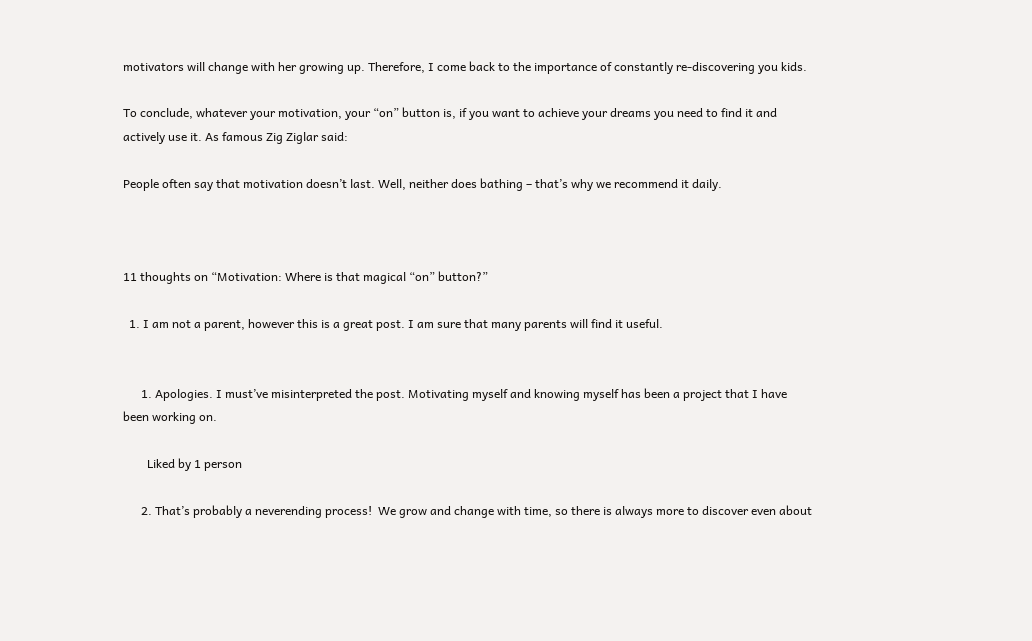motivators will change with her growing up. Therefore, I come back to the importance of constantly re-discovering you kids.

To conclude, whatever your motivation, your “on” button is, if you want to achieve your dreams you need to find it and actively use it. As famous Zig Ziglar said:

People often say that motivation doesn’t last. Well, neither does bathing – that’s why we recommend it daily.



11 thoughts on “Motivation: Where is that magical “on” button?”

  1. I am not a parent, however this is a great post. I am sure that many parents will find it useful.


      1. Apologies. I must’ve misinterpreted the post. Motivating myself and knowing myself has been a project that I have been working on.

        Liked by 1 person

      2. That’s probably a neverending process!  We grow and change with time, so there is always more to discover even about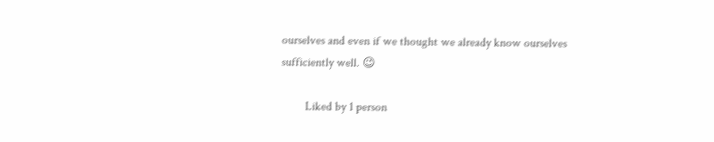ourselves and even if we thought we already know ourselves sufficiently well. 😉

        Liked by 1 person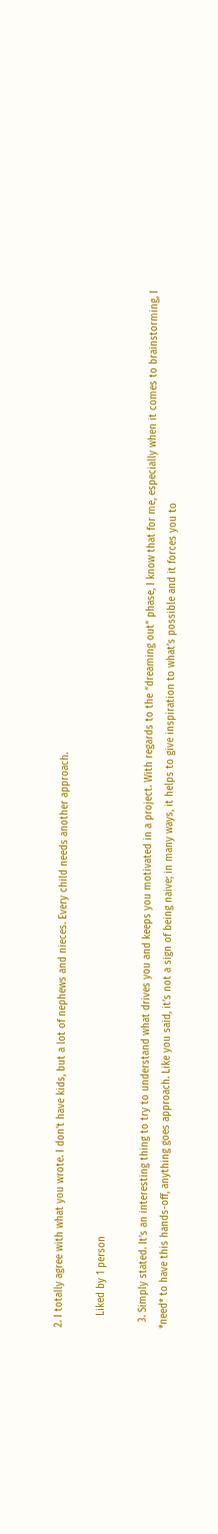2. I totally agree with what you wrote. I don’t have kids, but a lot of nephews and nieces. Every child needs another approach.

    Liked by 1 person

  3. Simply stated. It’s an interesting thing to try to understand what drives you and keeps you motivated in a project. With regards to the “dreaming out” phase, I know that for me, especially when it comes to brainstorming, I *need* to have this hands-off, anything goes approach. Like you said, it’s not a sign of being naive; in many ways, it helps to give inspiration to what’s possible and it forces you to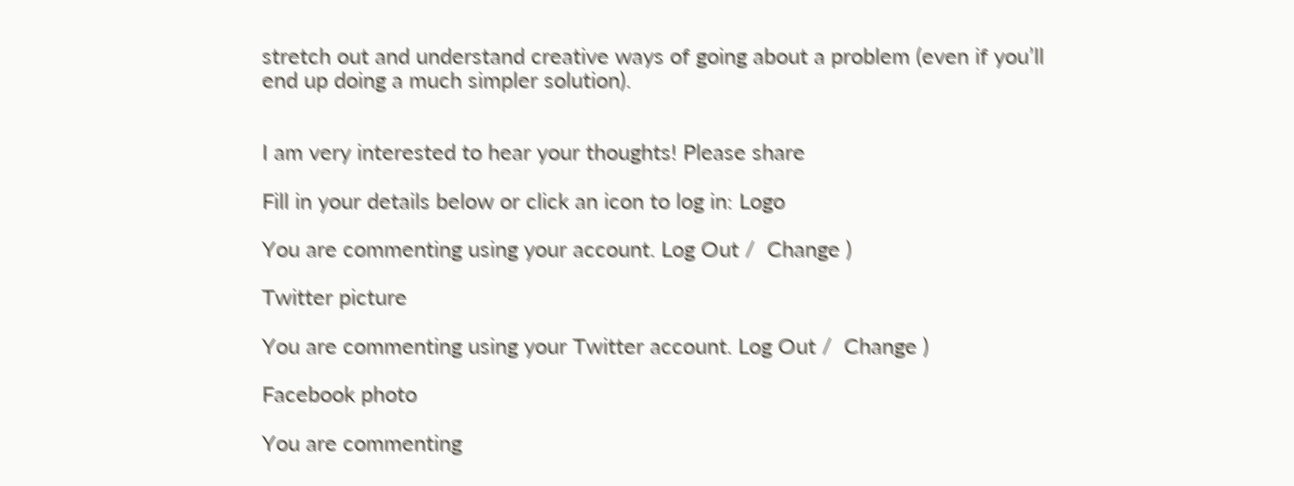stretch out and understand creative ways of going about a problem (even if you’ll end up doing a much simpler solution).


I am very interested to hear your thoughts! Please share

Fill in your details below or click an icon to log in: Logo

You are commenting using your account. Log Out /  Change )

Twitter picture

You are commenting using your Twitter account. Log Out /  Change )

Facebook photo

You are commenting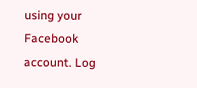using your Facebook account. Log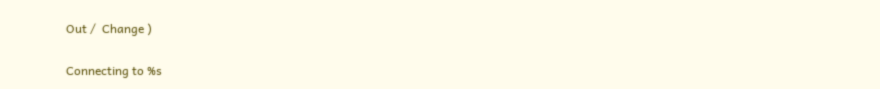Out /  Change )

Connecting to %s